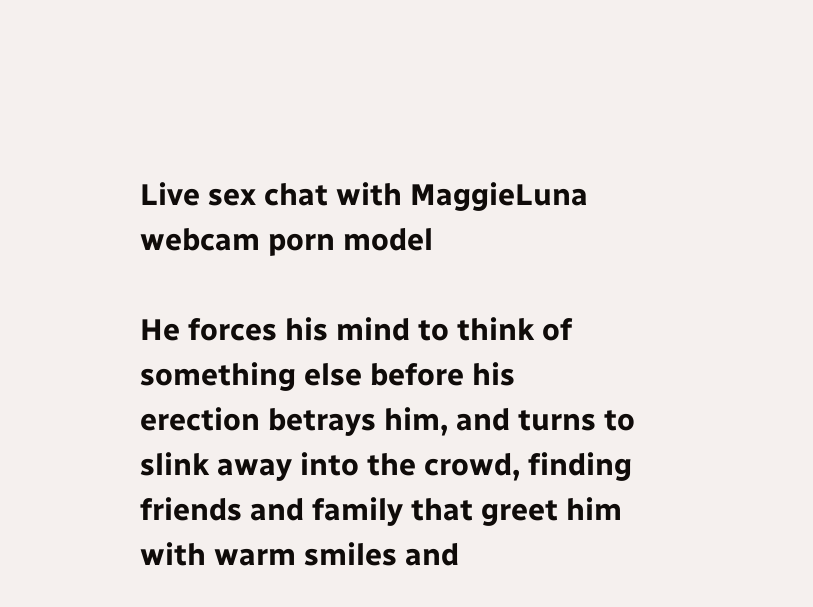Live sex chat with MaggieLuna webcam porn model

He forces his mind to think of something else before his erection betrays him, and turns to slink away into the crowd, finding friends and family that greet him with warm smiles and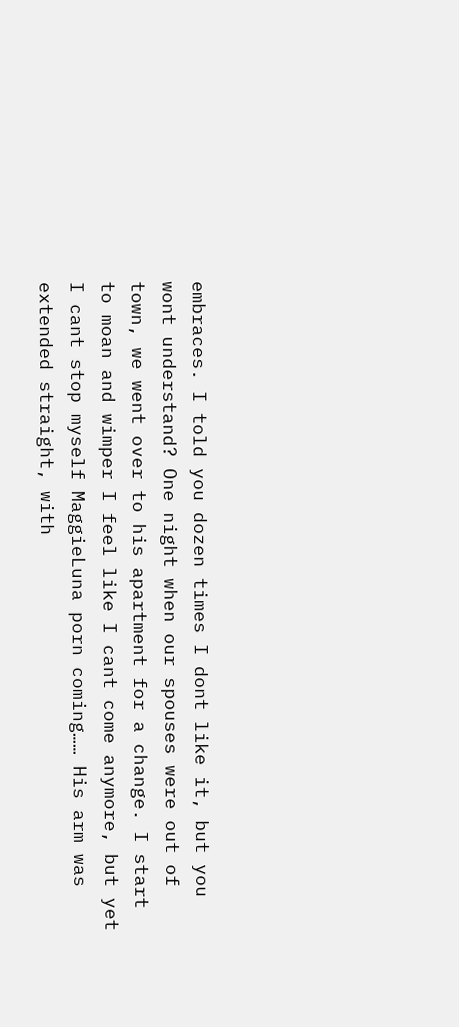embraces. I told you dozen times I dont like it, but you wont understand? One night when our spouses were out of town, we went over to his apartment for a change. I start to moan and wimper I feel like I cant come anymore, but yet I cant stop myself MaggieLuna porn coming…… His arm was extended straight, with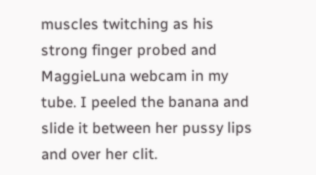muscles twitching as his strong finger probed and MaggieLuna webcam in my tube. I peeled the banana and slide it between her pussy lips and over her clit.